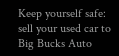Keep yourself safe: sell your used car to Big Bucks Auto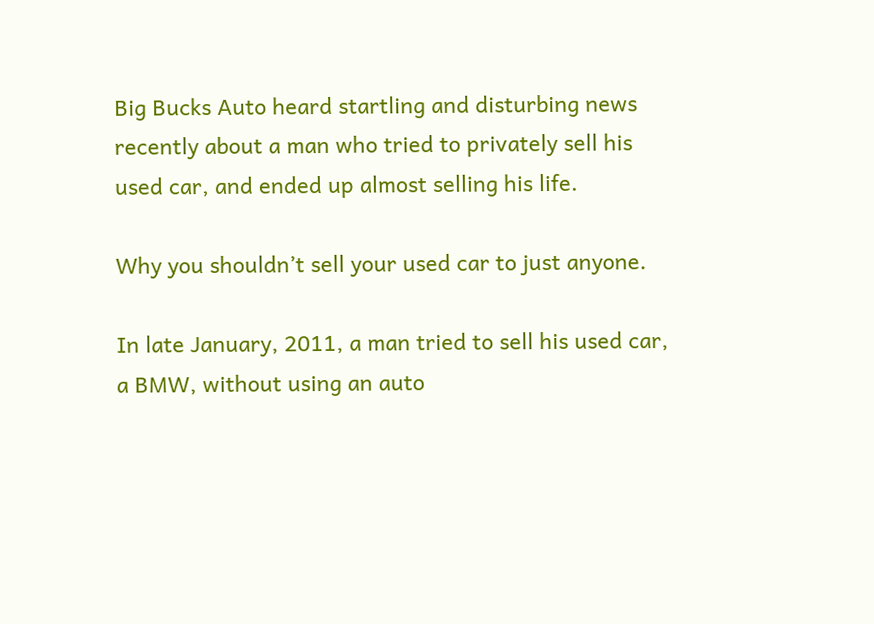Big Bucks Auto heard startling and disturbing news recently about a man who tried to privately sell his used car, and ended up almost selling his life.

Why you shouldn’t sell your used car to just anyone.

In late January, 2011, a man tried to sell his used car, a BMW, without using an auto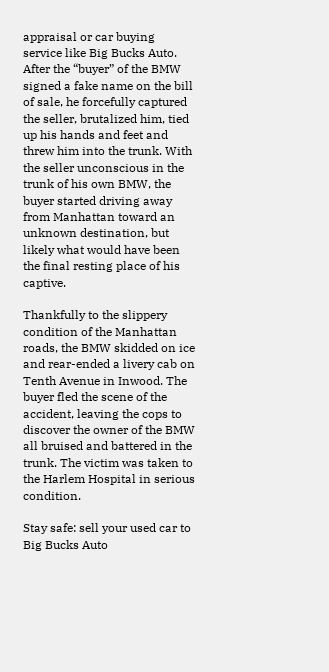appraisal or car buying service like Big Bucks Auto. After the “buyer” of the BMW signed a fake name on the bill of sale, he forcefully captured the seller, brutalized him, tied up his hands and feet and threw him into the trunk. With the seller unconscious in the trunk of his own BMW, the buyer started driving away from Manhattan toward an unknown destination, but likely what would have been the final resting place of his captive.

Thankfully to the slippery condition of the Manhattan roads, the BMW skidded on ice and rear-ended a livery cab on Tenth Avenue in Inwood. The buyer fled the scene of the accident, leaving the cops to discover the owner of the BMW all bruised and battered in the trunk. The victim was taken to the Harlem Hospital in serious condition.

Stay safe: sell your used car to Big Bucks Auto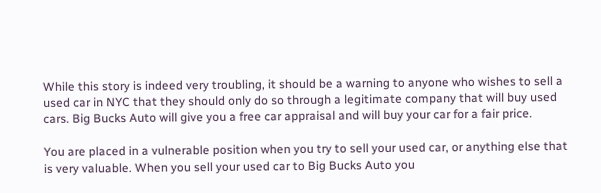While this story is indeed very troubling, it should be a warning to anyone who wishes to sell a used car in NYC that they should only do so through a legitimate company that will buy used cars. Big Bucks Auto will give you a free car appraisal and will buy your car for a fair price.

You are placed in a vulnerable position when you try to sell your used car, or anything else that is very valuable. When you sell your used car to Big Bucks Auto you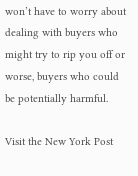won’t have to worry about dealing with buyers who might try to rip you off or worse, buyers who could be potentially harmful.

Visit the New York Post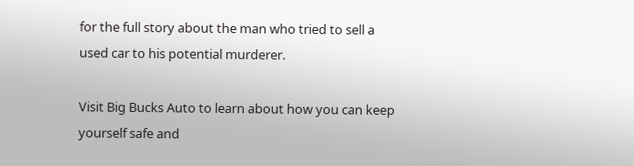for the full story about the man who tried to sell a used car to his potential murderer.

Visit Big Bucks Auto to learn about how you can keep yourself safe and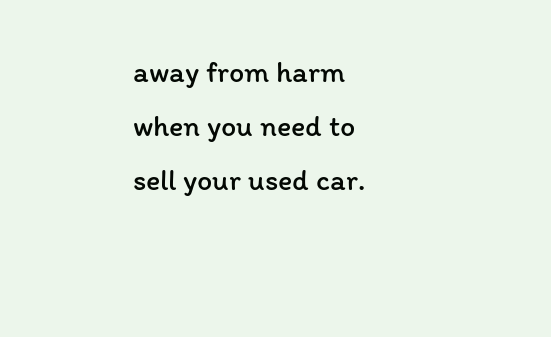away from harm when you need to sell your used car.